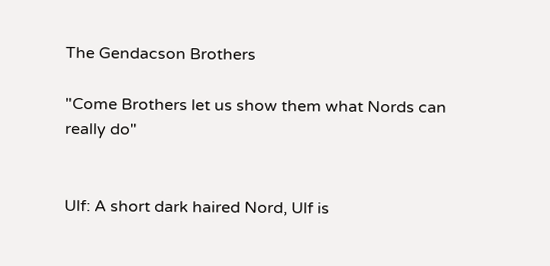The Gendacson Brothers

"Come Brothers let us show them what Nords can really do"


Ulf: A short dark haired Nord, Ulf is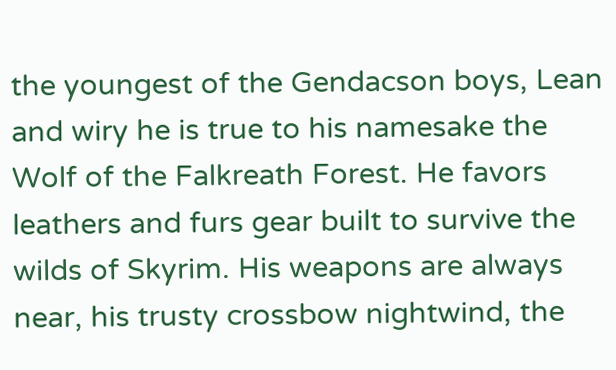the youngest of the Gendacson boys, Lean and wiry he is true to his namesake the Wolf of the Falkreath Forest. He favors leathers and furs gear built to survive the wilds of Skyrim. His weapons are always near, his trusty crossbow nightwind, the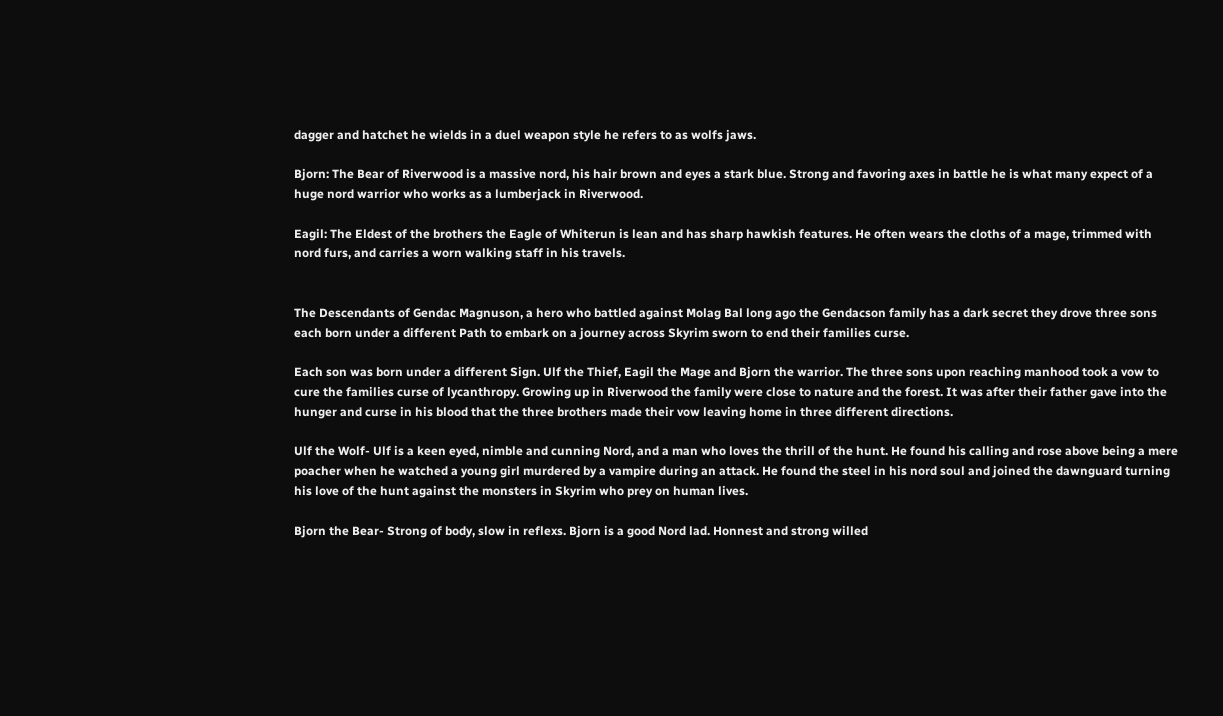dagger and hatchet he wields in a duel weapon style he refers to as wolfs jaws.

Bjorn: The Bear of Riverwood is a massive nord, his hair brown and eyes a stark blue. Strong and favoring axes in battle he is what many expect of a huge nord warrior who works as a lumberjack in Riverwood.

Eagil: The Eldest of the brothers the Eagle of Whiterun is lean and has sharp hawkish features. He often wears the cloths of a mage, trimmed with nord furs, and carries a worn walking staff in his travels.


The Descendants of Gendac Magnuson, a hero who battled against Molag Bal long ago the Gendacson family has a dark secret they drove three sons each born under a different Path to embark on a journey across Skyrim sworn to end their families curse.

Each son was born under a different Sign. Ulf the Thief, Eagil the Mage and Bjorn the warrior. The three sons upon reaching manhood took a vow to cure the families curse of lycanthropy. Growing up in Riverwood the family were close to nature and the forest. It was after their father gave into the hunger and curse in his blood that the three brothers made their vow leaving home in three different directions.

Ulf the Wolf- Ulf is a keen eyed, nimble and cunning Nord, and a man who loves the thrill of the hunt. He found his calling and rose above being a mere poacher when he watched a young girl murdered by a vampire during an attack. He found the steel in his nord soul and joined the dawnguard turning his love of the hunt against the monsters in Skyrim who prey on human lives.

Bjorn the Bear- Strong of body, slow in reflexs. Bjorn is a good Nord lad. Honnest and strong willed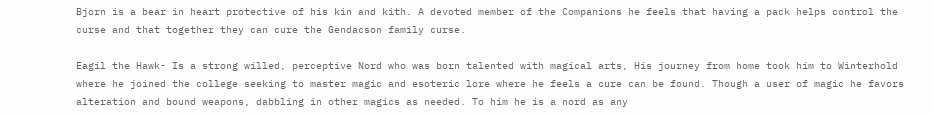Bjorn is a bear in heart protective of his kin and kith. A devoted member of the Companions he feels that having a pack helps control the curse and that together they can cure the Gendacson family curse.

Eagil the Hawk- Is a strong willed, perceptive Nord who was born talented with magical arts, His journey from home took him to Winterhold where he joined the college seeking to master magic and esoteric lore where he feels a cure can be found. Though a user of magic he favors alteration and bound weapons, dabbling in other magics as needed. To him he is a nord as any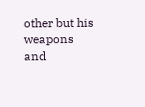other but his weapons and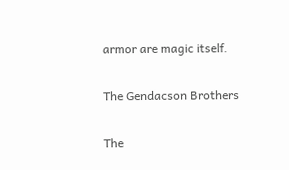armor are magic itself.

The Gendacson Brothers

The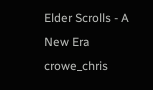Elder Scrolls - A New Era crowe_chris